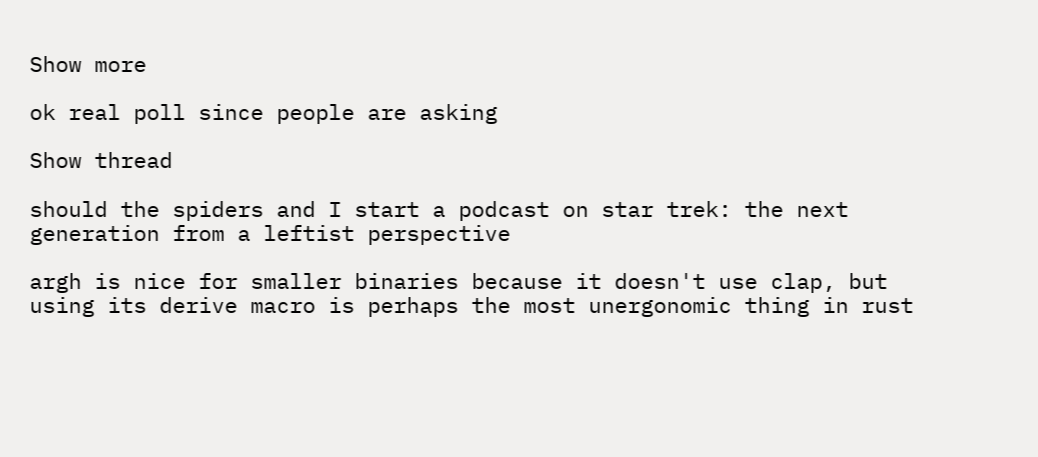Show more

ok real poll since people are asking

Show thread

should the spiders and I start a podcast on star trek: the next generation from a leftist perspective

argh is nice for smaller binaries because it doesn't use clap, but using its derive macro is perhaps the most unergonomic thing in rust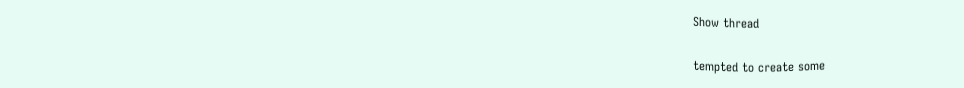Show thread

tempted to create some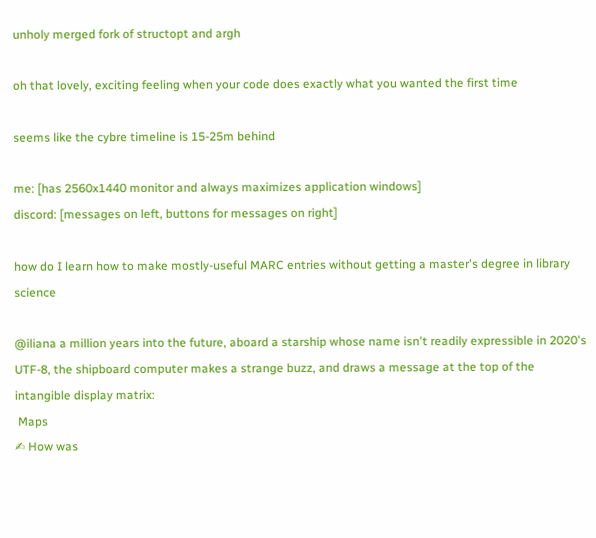unholy merged fork of structopt and argh

oh that lovely, exciting feeling when your code does exactly what you wanted the first time

seems like the cybre timeline is 15-25m behind

me: [has 2560x1440 monitor and always maximizes application windows]
discord: [messages on left, buttons for messages on right]

how do I learn how to make mostly-useful MARC entries without getting a master's degree in library science

@iliana a million years into the future, aboard a starship whose name isn't readily expressible in 2020's UTF-8, the shipboard computer makes a strange buzz, and draws a message at the top of the intangible display matrix:
 Maps
✍ How was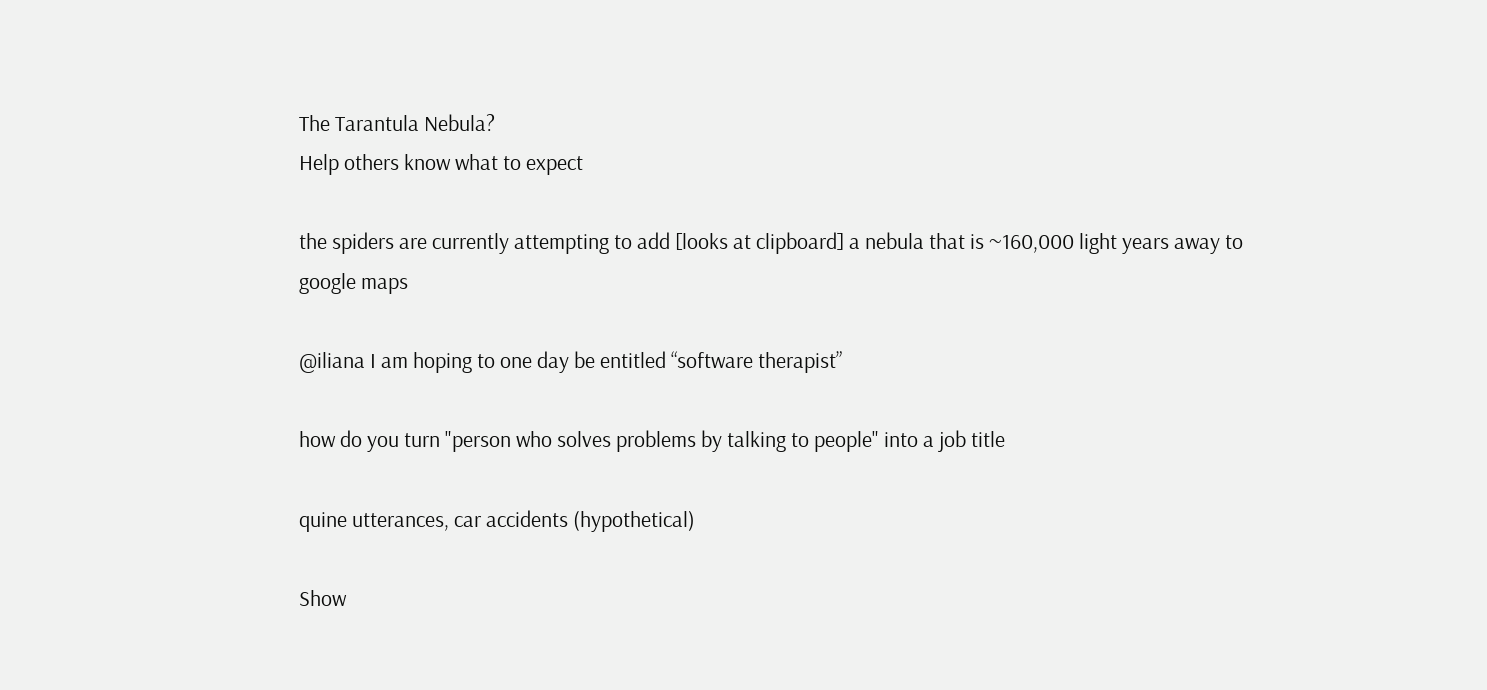The Tarantula Nebula?
Help others know what to expect

the spiders are currently attempting to add [looks at clipboard] a nebula that is ~160,000 light years away to google maps

@iliana I am hoping to one day be entitled “software therapist”

how do you turn "person who solves problems by talking to people" into a job title

quine utterances, car accidents (hypothetical)

Show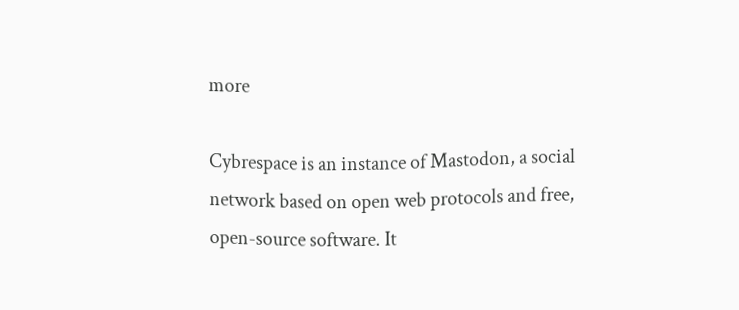more

Cybrespace is an instance of Mastodon, a social network based on open web protocols and free, open-source software. It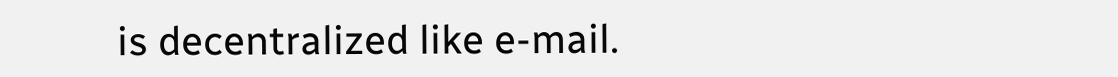is decentralized like e-mail.